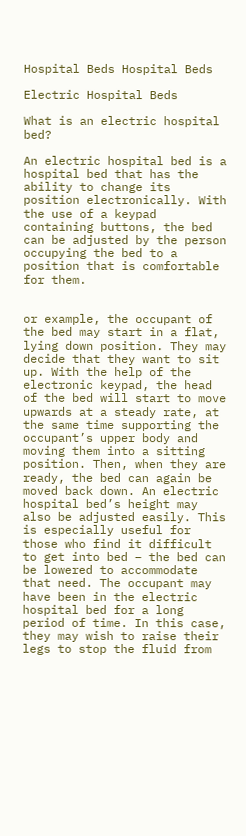Hospital Beds Hospital Beds

Electric Hospital Beds

What is an electric hospital bed?

An electric hospital bed is a hospital bed that has the ability to change its position electronically. With the use of a keypad containing buttons, the bed can be adjusted by the person occupying the bed to a position that is comfortable for them.


or example, the occupant of the bed may start in a flat, lying down position. They may decide that they want to sit up. With the help of the electronic keypad, the head of the bed will start to move upwards at a steady rate, at the same time supporting the occupant’s upper body and moving them into a sitting position. Then, when they are ready, the bed can again be moved back down. An electric hospital bed’s height may also be adjusted easily. This is especially useful for those who find it difficult to get into bed – the bed can be lowered to accommodate that need. The occupant may have been in the electric hospital bed for a long period of time. In this case, they may wish to raise their legs to stop the fluid from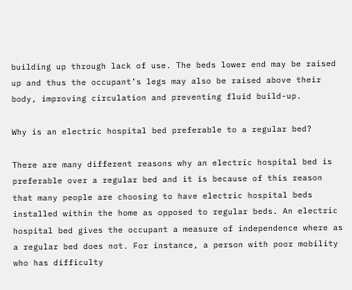building up through lack of use. The beds lower end may be raised up and thus the occupant’s legs may also be raised above their body, improving circulation and preventing fluid build-up.

Why is an electric hospital bed preferable to a regular bed?

There are many different reasons why an electric hospital bed is preferable over a regular bed and it is because of this reason that many people are choosing to have electric hospital beds installed within the home as opposed to regular beds. An electric hospital bed gives the occupant a measure of independence where as a regular bed does not. For instance, a person with poor mobility who has difficulty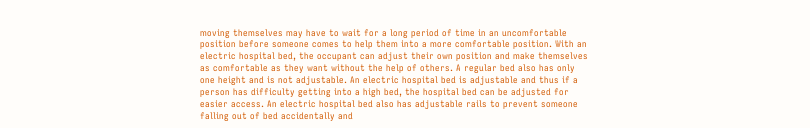moving themselves may have to wait for a long period of time in an uncomfortable position before someone comes to help them into a more comfortable position. With an electric hospital bed, the occupant can adjust their own position and make themselves as comfortable as they want without the help of others. A regular bed also has only one height and is not adjustable. An electric hospital bed is adjustable and thus if a person has difficulty getting into a high bed, the hospital bed can be adjusted for easier access. An electric hospital bed also has adjustable rails to prevent someone falling out of bed accidentally and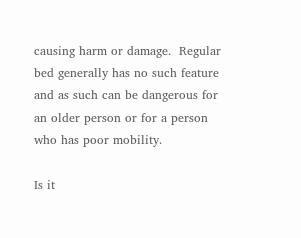causing harm or damage.  Regular bed generally has no such feature and as such can be dangerous for an older person or for a person who has poor mobility.

Is it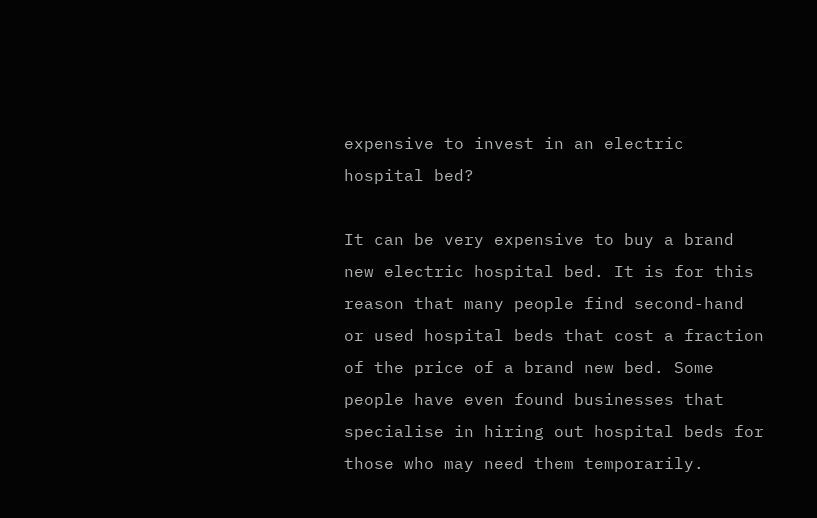expensive to invest in an electric hospital bed?

It can be very expensive to buy a brand new electric hospital bed. It is for this reason that many people find second-hand or used hospital beds that cost a fraction of the price of a brand new bed. Some people have even found businesses that specialise in hiring out hospital beds for those who may need them temporarily.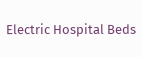Electric Hospital Beds